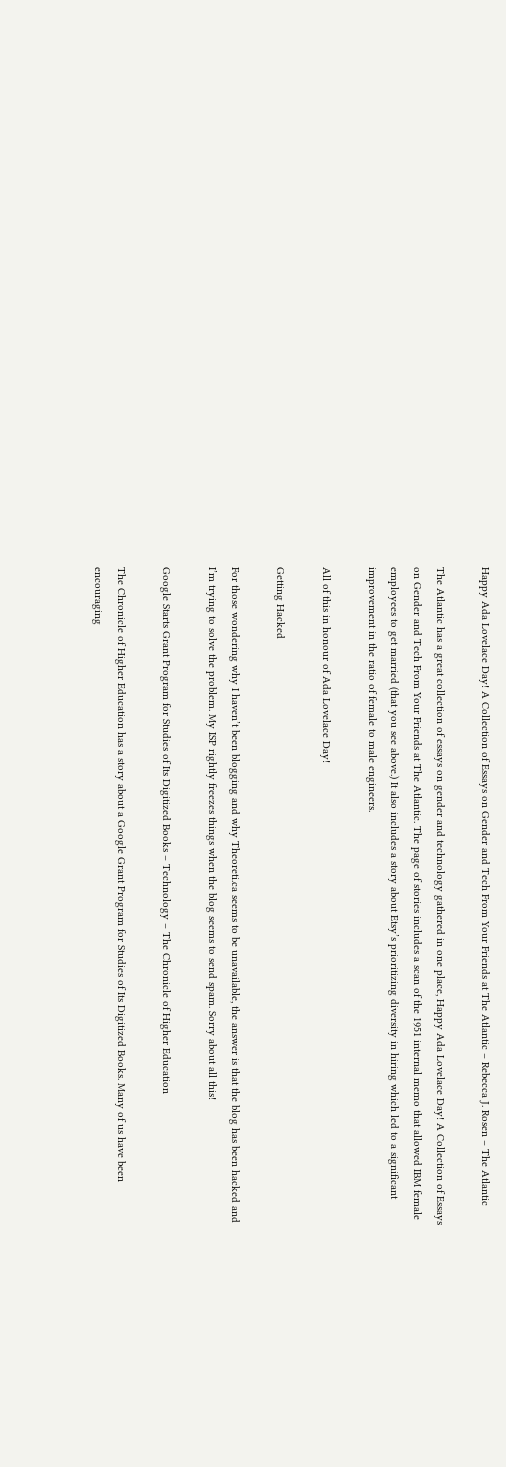Happy Ada Lovelace Day! A Collection of Essays on Gender and Tech From Your Friends at The Atlantic – Rebecca J. Rosen – The Atlantic

The Atlantic has a great collection of essays on gender and technology gathered in one place, Happy Ada Lovelace Day! A Collection of Essays on Gender and Tech From Your Friends at The Atlantic. The page of stories includes a scan of the 1951 internal memo that allowed IBM female employees to get married (that you see above.) It also includes a story about Etsy’s prioritizing diversity in hiring which led to a significant improvement in the ratio of female to male engineers.

All of this in honour of Ada Lovelace Day!

Getting Hacked

For those wondering why I haven’t been blogging and why Theoreti.ca seems to be unavailable, the answer is that the blog has been hacked and I’m trying to solve the problem. My ISP rightly freezes things when the blog seems to send spam. Sorry about all this!

Google Starts Grant Program for Studies of Its Digitized Books – Technology – The Chronicle of Higher Education

The Chronicle of Higher Education has a story about a Google Grant Program for Studies of Its Digitized Books. Many of us have been encouraging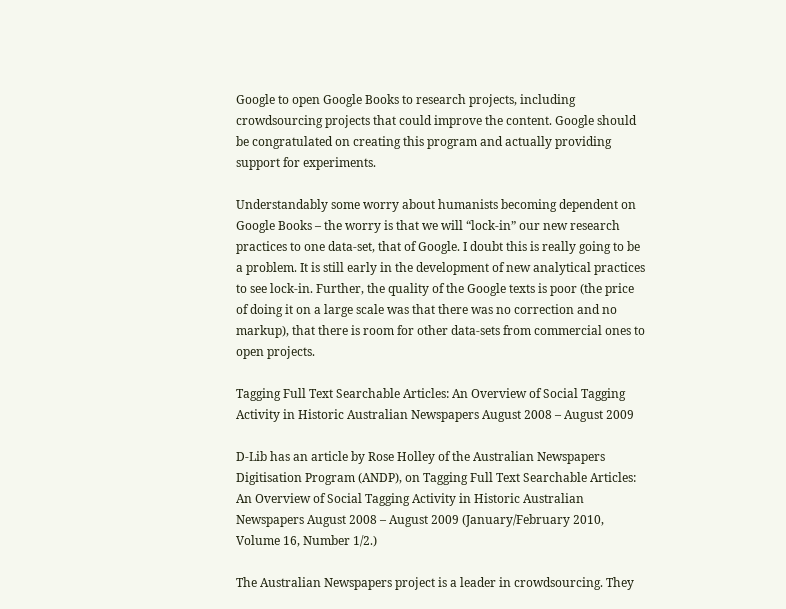Google to open Google Books to research projects, including crowdsourcing projects that could improve the content. Google should be congratulated on creating this program and actually providing support for experiments.

Understandably some worry about humanists becoming dependent on Google Books – the worry is that we will “lock-in” our new research practices to one data-set, that of Google. I doubt this is really going to be a problem. It is still early in the development of new analytical practices to see lock-in. Further, the quality of the Google texts is poor (the price of doing it on a large scale was that there was no correction and no markup), that there is room for other data-sets from commercial ones to open projects.

Tagging Full Text Searchable Articles: An Overview of Social Tagging Activity in Historic Australian Newspapers August 2008 – August 2009

D-Lib has an article by Rose Holley of the Australian Newspapers Digitisation Program (ANDP), on Tagging Full Text Searchable Articles: An Overview of Social Tagging Activity in Historic Australian Newspapers August 2008 – August 2009 (January/February 2010, Volume 16, Number 1/2.)

The Australian Newspapers project is a leader in crowdsourcing. They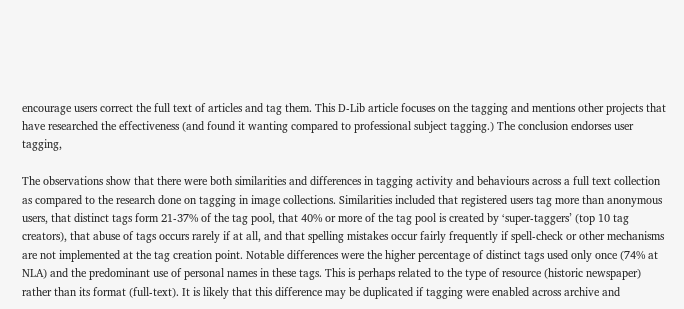encourage users correct the full text of articles and tag them. This D-Lib article focuses on the tagging and mentions other projects that have researched the effectiveness (and found it wanting compared to professional subject tagging.) The conclusion endorses user tagging,

The observations show that there were both similarities and differences in tagging activity and behaviours across a full text collection as compared to the research done on tagging in image collections. Similarities included that registered users tag more than anonymous users, that distinct tags form 21-37% of the tag pool, that 40% or more of the tag pool is created by ‘super-taggers’ (top 10 tag creators), that abuse of tags occurs rarely if at all, and that spelling mistakes occur fairly frequently if spell-check or other mechanisms are not implemented at the tag creation point. Notable differences were the higher percentage of distinct tags used only once (74% at NLA) and the predominant use of personal names in these tags. This is perhaps related to the type of resource (historic newspaper) rather than its format (full-text). It is likely that this difference may be duplicated if tagging were enabled across archive and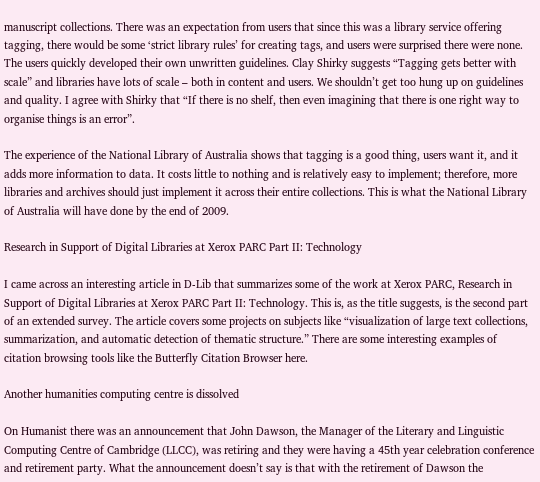manuscript collections. There was an expectation from users that since this was a library service offering tagging, there would be some ‘strict library rules’ for creating tags, and users were surprised there were none. The users quickly developed their own unwritten guidelines. Clay Shirky suggests “Tagging gets better with scale” and libraries have lots of scale – both in content and users. We shouldn’t get too hung up on guidelines and quality. I agree with Shirky that “If there is no shelf, then even imagining that there is one right way to organise things is an error”.

The experience of the National Library of Australia shows that tagging is a good thing, users want it, and it adds more information to data. It costs little to nothing and is relatively easy to implement; therefore, more libraries and archives should just implement it across their entire collections. This is what the National Library of Australia will have done by the end of 2009.

Research in Support of Digital Libraries at Xerox PARC Part II: Technology

I came across an interesting article in D-Lib that summarizes some of the work at Xerox PARC, Research in Support of Digital Libraries at Xerox PARC Part II: Technology. This is, as the title suggests, is the second part of an extended survey. The article covers some projects on subjects like “visualization of large text collections, summarization, and automatic detection of thematic structure.” There are some interesting examples of citation browsing tools like the Butterfly Citation Browser here.

Another humanities computing centre is dissolved

On Humanist there was an announcement that John Dawson, the Manager of the Literary and Linguistic Computing Centre of Cambridge (LLCC), was retiring and they were having a 45th year celebration conference and retirement party. What the announcement doesn’t say is that with the retirement of Dawson the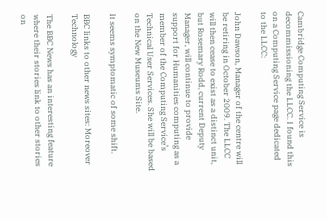Cambridge Computing Service is decommissioning the LLCC. I found this on a Computing Service page dedicated to the LLCC:

John Dawson, Manager of the centre will be retiring in October 2009. The LLCC will then cease to exist as a distinct unit, but Rosemary Rodd, current Deputy Manager, will continue to provide support for Humanities computing as a member of the Computing Service’s Technical User Services. She will be based on the New Museums Site.

It seems symptomatic of some shift.

BBC links to other news sites: Moreover Technology

The BBC News has an interesting feature where their stories link to other stories on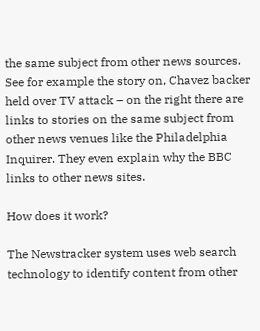the same subject from other news sources. See for example the story on, Chavez backer held over TV attack – on the right there are links to stories on the same subject from other news venues like the Philadelphia Inquirer. They even explain why the BBC links to other news sites.

How does it work?

The Newstracker system uses web search technology to identify content from other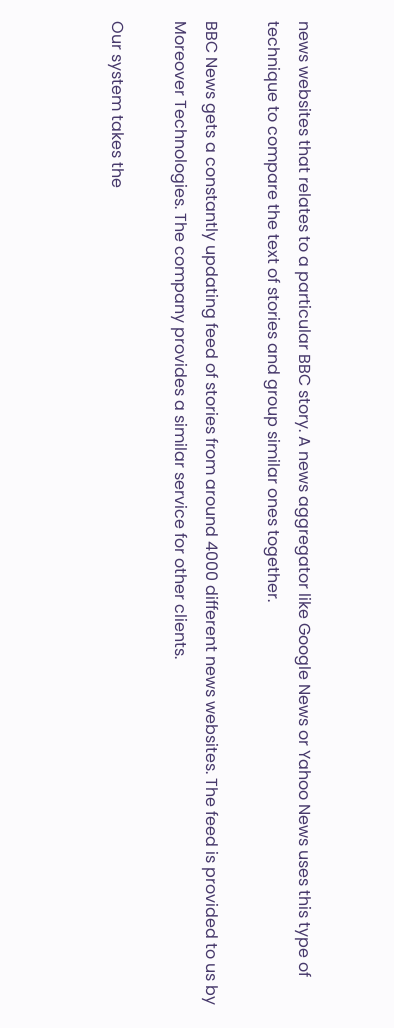news websites that relates to a particular BBC story. A news aggregator like Google News or Yahoo News uses this type of technique to compare the text of stories and group similar ones together.

BBC News gets a constantly updating feed of stories from around 4000 different news websites. The feed is provided to us by Moreover Technologies. The company provides a similar service for other clients.

Our system takes the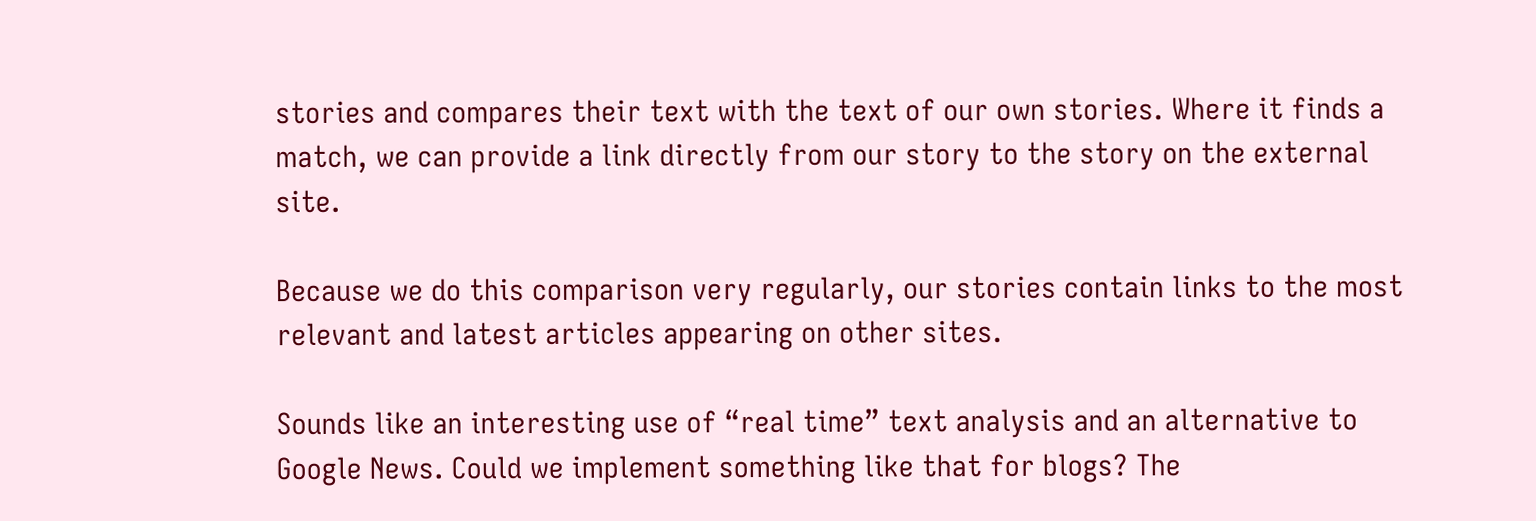stories and compares their text with the text of our own stories. Where it finds a match, we can provide a link directly from our story to the story on the external site.

Because we do this comparison very regularly, our stories contain links to the most relevant and latest articles appearing on other sites.

Sounds like an interesting use of “real time” text analysis and an alternative to Google News. Could we implement something like that for blogs? The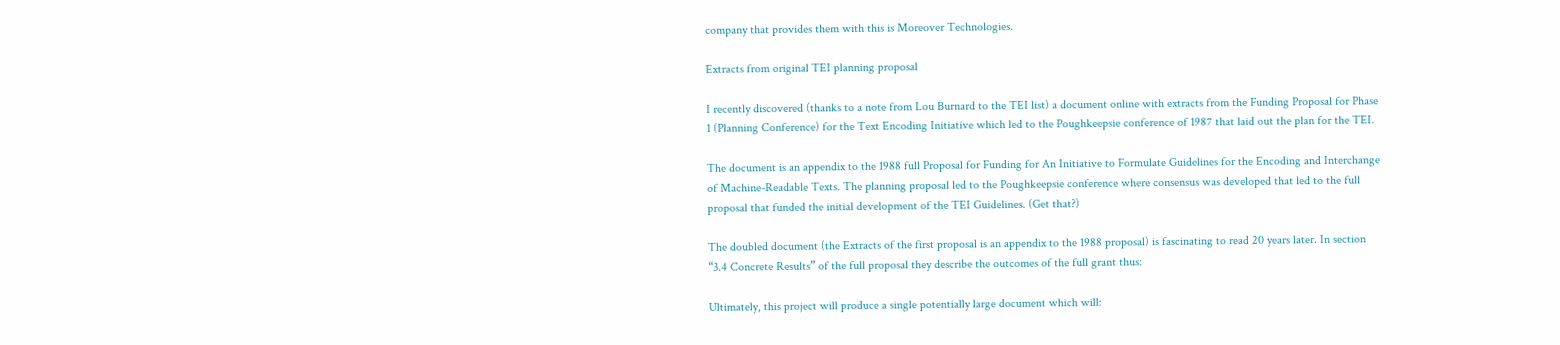company that provides them with this is Moreover Technologies.

Extracts from original TEI planning proposal

I recently discovered (thanks to a note from Lou Burnard to the TEI list) a document online with extracts from the Funding Proposal for Phase 1 (Planning Conference) for the Text Encoding Initiative which led to the Poughkeepsie conference of 1987 that laid out the plan for the TEI.

The document is an appendix to the 1988 full Proposal for Funding for An Initiative to Formulate Guidelines for the Encoding and Interchange of Machine-Readable Texts. The planning proposal led to the Poughkeepsie conference where consensus was developed that led to the full proposal that funded the initial development of the TEI Guidelines. (Get that?)

The doubled document (the Extracts of the first proposal is an appendix to the 1988 proposal) is fascinating to read 20 years later. In section “3.4 Concrete Results” of the full proposal they describe the outcomes of the full grant thus:

Ultimately, this project will produce a single potentially large document which will: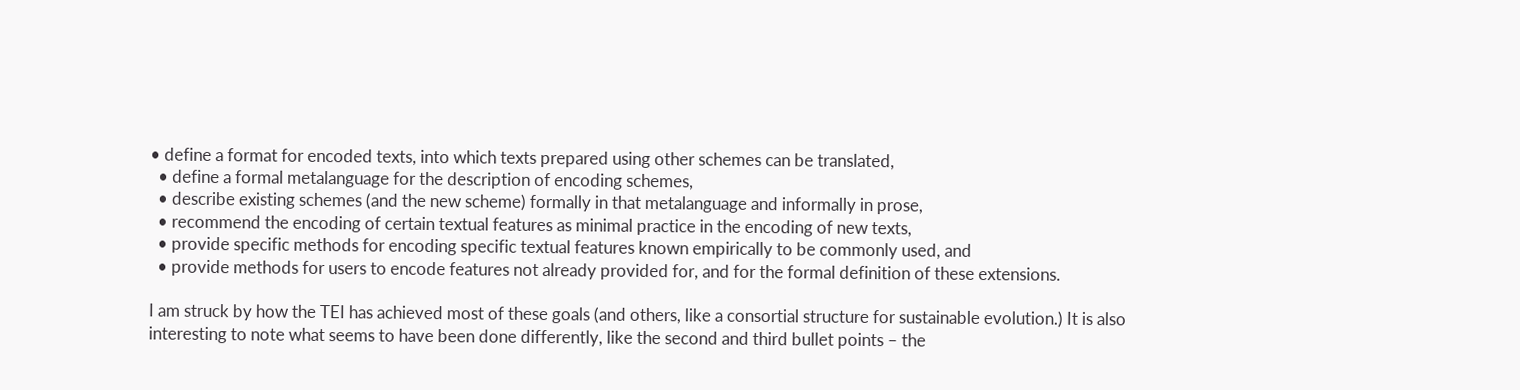• define a format for encoded texts, into which texts prepared using other schemes can be translated,
  • define a formal metalanguage for the description of encoding schemes,
  • describe existing schemes (and the new scheme) formally in that metalanguage and informally in prose,
  • recommend the encoding of certain textual features as minimal practice in the encoding of new texts,
  • provide specific methods for encoding specific textual features known empirically to be commonly used, and
  • provide methods for users to encode features not already provided for, and for the formal definition of these extensions.

I am struck by how the TEI has achieved most of these goals (and others, like a consortial structure for sustainable evolution.) It is also interesting to note what seems to have been done differently, like the second and third bullet points – the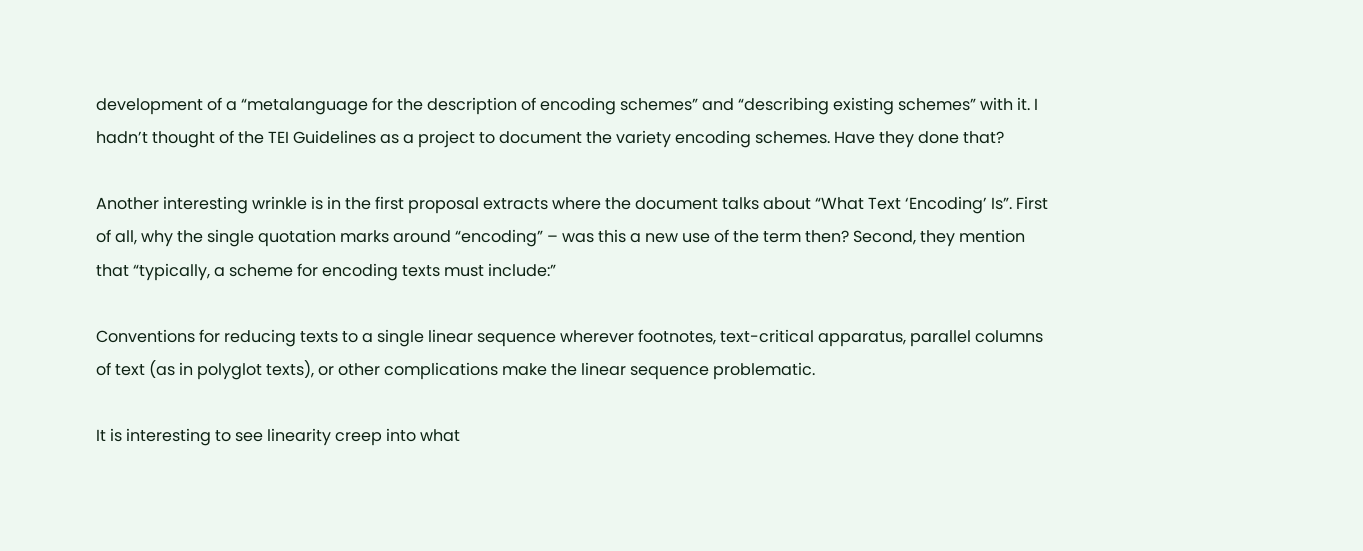development of a “metalanguage for the description of encoding schemes” and “describing existing schemes” with it. I hadn’t thought of the TEI Guidelines as a project to document the variety encoding schemes. Have they done that?

Another interesting wrinkle is in the first proposal extracts where the document talks about “What Text ‘Encoding’ Is”. First of all, why the single quotation marks around “encoding” – was this a new use of the term then? Second, they mention that “typically, a scheme for encoding texts must include:”

Conventions for reducing texts to a single linear sequence wherever footnotes, text-critical apparatus, parallel columns of text (as in polyglot texts), or other complications make the linear sequence problematic.

It is interesting to see linearity creep into what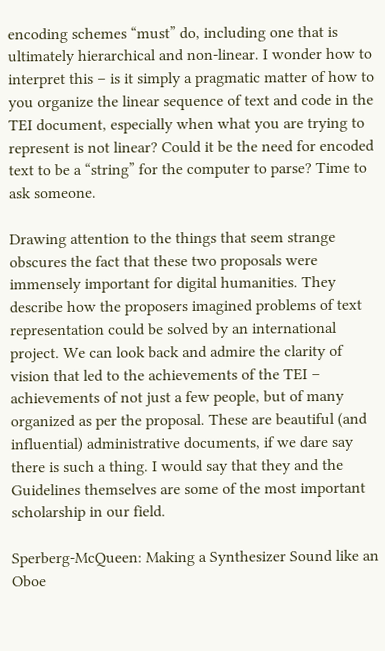encoding schemes “must” do, including one that is ultimately hierarchical and non-linear. I wonder how to interpret this – is it simply a pragmatic matter of how to you organize the linear sequence of text and code in the TEI document, especially when what you are trying to represent is not linear? Could it be the need for encoded text to be a “string” for the computer to parse? Time to ask someone.

Drawing attention to the things that seem strange obscures the fact that these two proposals were immensely important for digital humanities. They describe how the proposers imagined problems of text representation could be solved by an international project. We can look back and admire the clarity of vision that led to the achievements of the TEI – achievements of not just a few people, but of many organized as per the proposal. These are beautiful (and influential) administrative documents, if we dare say there is such a thing. I would say that they and the Guidelines themselves are some of the most important scholarship in our field.

Sperberg-McQueen: Making a Synthesizer Sound like an Oboe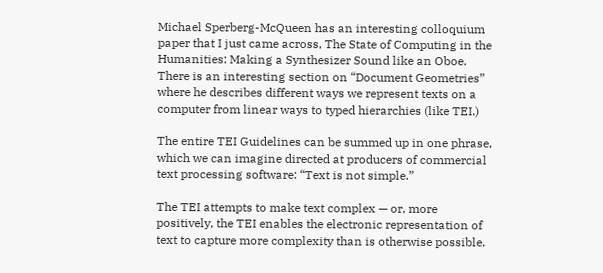Michael Sperberg-McQueen has an interesting colloquium paper that I just came across, The State of Computing in the Humanities: Making a Synthesizer Sound like an Oboe. There is an interesting section on “Document Geometries” where he describes different ways we represent texts on a computer from linear ways to typed hierarchies (like TEI.)

The entire TEI Guidelines can be summed up in one phrase, which we can imagine directed at producers of commercial text processing software: “Text is not simple.”

The TEI attempts to make text complex — or, more positively, the TEI enables the electronic representation of text to capture more complexity than is otherwise possible.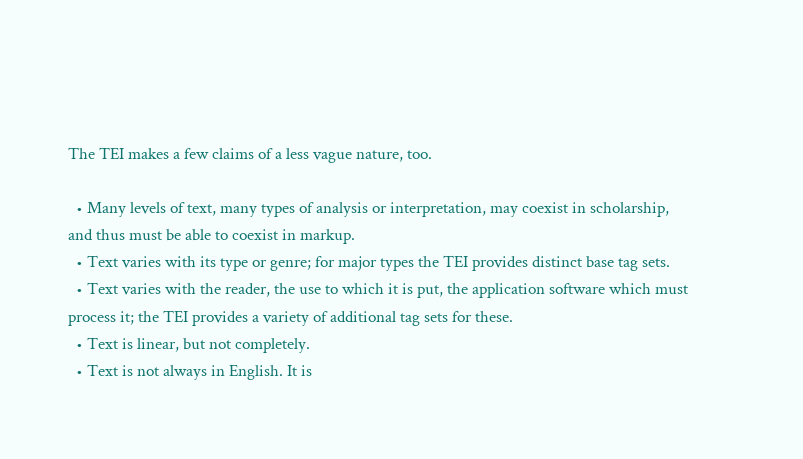The TEI makes a few claims of a less vague nature, too.

  • Many levels of text, many types of analysis or interpretation, may coexist in scholarship, and thus must be able to coexist in markup.
  • Text varies with its type or genre; for major types the TEI provides distinct base tag sets.
  • Text varies with the reader, the use to which it is put, the application software which must process it; the TEI provides a variety of additional tag sets for these.
  • Text is linear, but not completely.
  • Text is not always in English. It is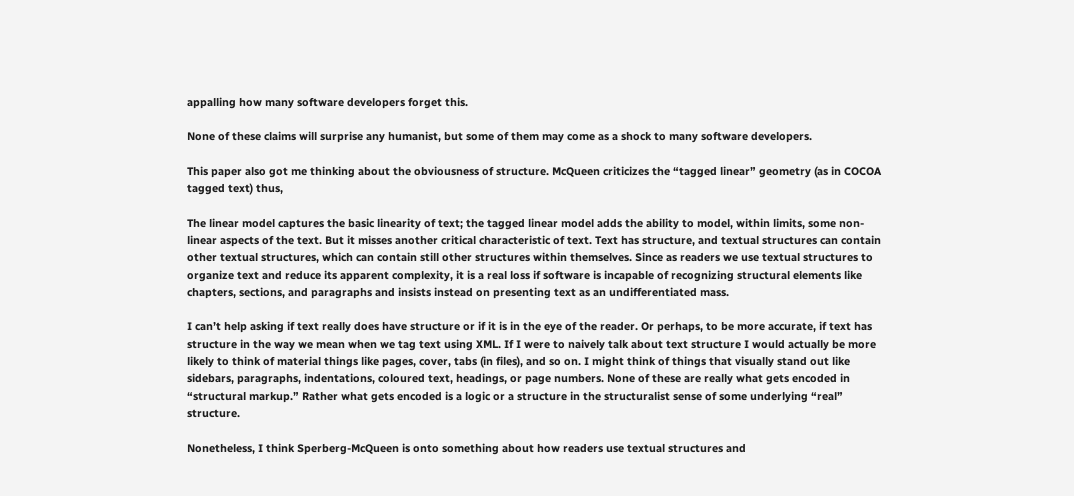appalling how many software developers forget this.

None of these claims will surprise any humanist, but some of them may come as a shock to many software developers.

This paper also got me thinking about the obviousness of structure. McQueen criticizes the “tagged linear” geometry (as in COCOA tagged text) thus,

The linear model captures the basic linearity of text; the tagged linear model adds the ability to model, within limits, some non-linear aspects of the text. But it misses another critical characteristic of text. Text has structure, and textual structures can contain other textual structures, which can contain still other structures within themselves. Since as readers we use textual structures to organize text and reduce its apparent complexity, it is a real loss if software is incapable of recognizing structural elements like chapters, sections, and paragraphs and insists instead on presenting text as an undifferentiated mass.

I can’t help asking if text really does have structure or if it is in the eye of the reader. Or perhaps, to be more accurate, if text has structure in the way we mean when we tag text using XML. If I were to naively talk about text structure I would actually be more likely to think of material things like pages, cover, tabs (in files), and so on. I might think of things that visually stand out like sidebars, paragraphs, indentations, coloured text, headings, or page numbers. None of these are really what gets encoded in “structural markup.” Rather what gets encoded is a logic or a structure in the structuralist sense of some underlying “real” structure.

Nonetheless, I think Sperberg-McQueen is onto something about how readers use textual structures and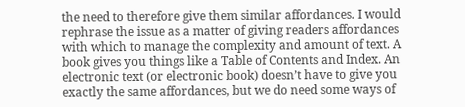the need to therefore give them similar affordances. I would rephrase the issue as a matter of giving readers affordances with which to manage the complexity and amount of text. A book gives you things like a Table of Contents and Index. An electronic text (or electronic book) doesn’t have to give you exactly the same affordances, but we do need some ways of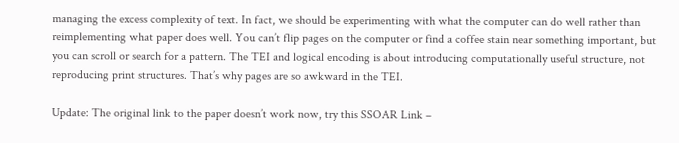managing the excess complexity of text. In fact, we should be experimenting with what the computer can do well rather than reimplementing what paper does well. You can’t flip pages on the computer or find a coffee stain near something important, but you can scroll or search for a pattern. The TEI and logical encoding is about introducing computationally useful structure, not reproducing print structures. That’s why pages are so awkward in the TEI.

Update: The original link to the paper doesn’t work now, try this SSOAR Link –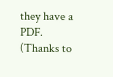they have a PDF. (Thanks to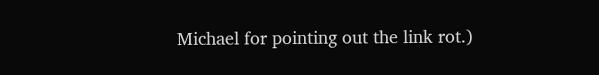Michael for pointing out the link rot.)